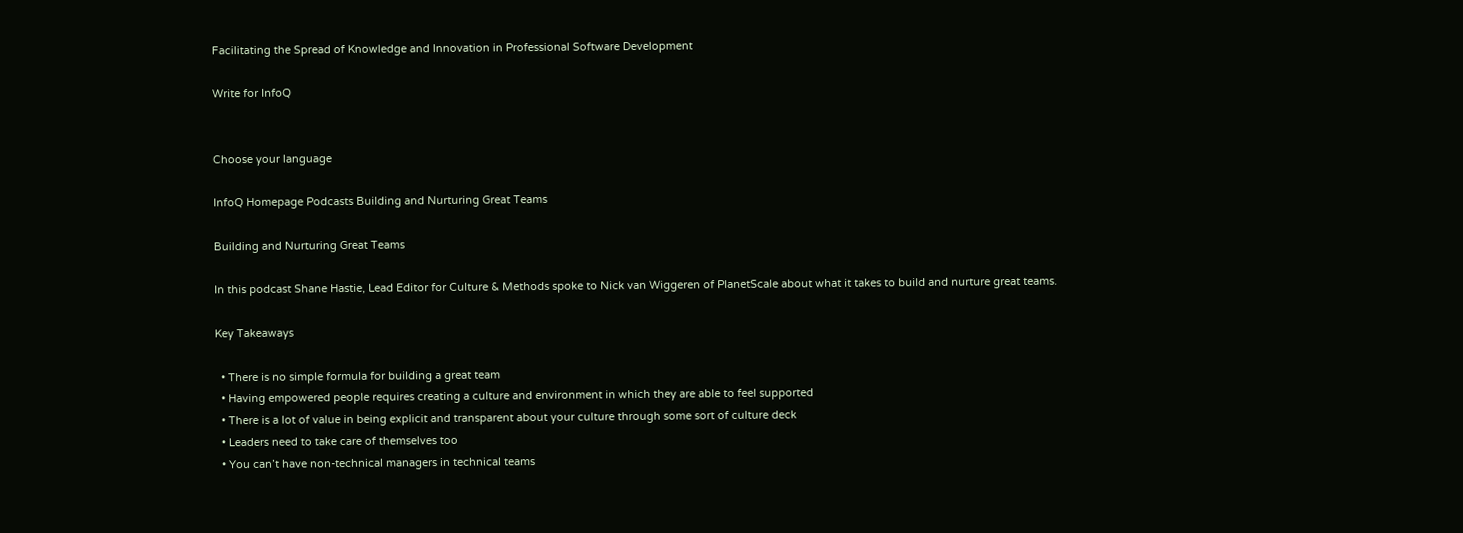Facilitating the Spread of Knowledge and Innovation in Professional Software Development

Write for InfoQ


Choose your language

InfoQ Homepage Podcasts Building and Nurturing Great Teams

Building and Nurturing Great Teams

In this podcast Shane Hastie, Lead Editor for Culture & Methods spoke to Nick van Wiggeren of PlanetScale about what it takes to build and nurture great teams.

Key Takeaways

  • There is no simple formula for building a great team
  • Having empowered people requires creating a culture and environment in which they are able to feel supported
  • There is a lot of value in being explicit and transparent about your culture through some sort of culture deck
  • Leaders need to take care of themselves too
  • You can’t have non-technical managers in technical teams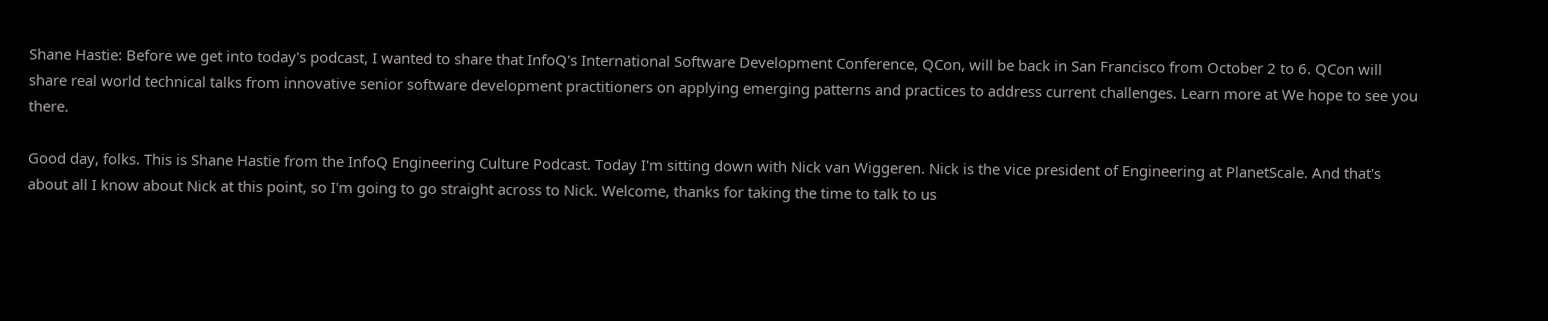Shane Hastie: Before we get into today's podcast, I wanted to share that InfoQ's International Software Development Conference, QCon, will be back in San Francisco from October 2 to 6. QCon will share real world technical talks from innovative senior software development practitioners on applying emerging patterns and practices to address current challenges. Learn more at We hope to see you there.

Good day, folks. This is Shane Hastie from the InfoQ Engineering Culture Podcast. Today I'm sitting down with Nick van Wiggeren. Nick is the vice president of Engineering at PlanetScale. And that's about all I know about Nick at this point, so I'm going to go straight across to Nick. Welcome, thanks for taking the time to talk to us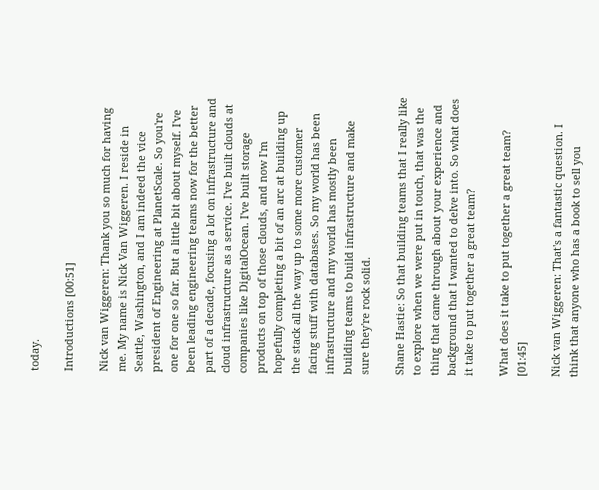today.

Introductions [00:51]

Nick van Wiggeren: Thank you so much for having me. My name is Nick Van Wiggeren. I reside in Seattle, Washington, and I am indeed the vice president of Engineering at PlanetScale. So you're one for one so far. But a little bit about myself. I've been leading engineering teams now for the better part of a decade, focusing a lot on infrastructure and cloud infrastructure as a service. I've built clouds at companies like DigitalOcean. I've built storage products on top of those clouds, and now I'm hopefully completing a bit of an arc at building up the stack all the way up to some more customer facing stuff with databases. So my world has been infrastructure and my world has mostly been building teams to build infrastructure and make sure they're rock solid.

Shane Hastie: So that building teams that I really like to explore when we were put in touch, that was the thing that came through about your experience and background that I wanted to delve into. So what does it take to put together a great team?

What does it take to put together a great team? [01:45]

Nick van Wiggeren: That's a fantastic question. I think that anyone who has a book to sell you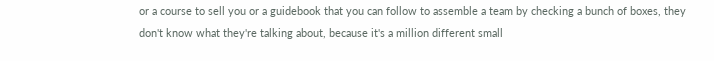or a course to sell you or a guidebook that you can follow to assemble a team by checking a bunch of boxes, they don't know what they're talking about, because it's a million different small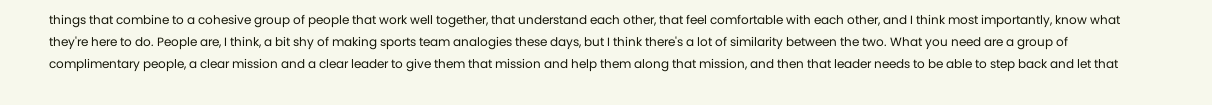things that combine to a cohesive group of people that work well together, that understand each other, that feel comfortable with each other, and I think most importantly, know what they're here to do. People are, I think, a bit shy of making sports team analogies these days, but I think there's a lot of similarity between the two. What you need are a group of complimentary people, a clear mission and a clear leader to give them that mission and help them along that mission, and then that leader needs to be able to step back and let that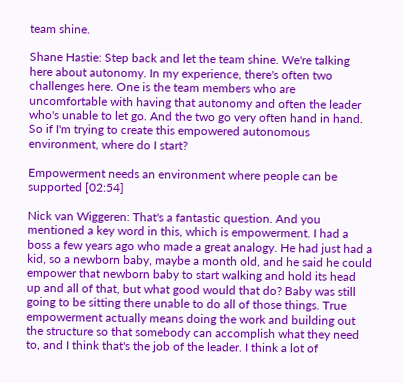team shine.

Shane Hastie: Step back and let the team shine. We're talking here about autonomy. In my experience, there's often two challenges here. One is the team members who are uncomfortable with having that autonomy and often the leader who's unable to let go. And the two go very often hand in hand. So if I'm trying to create this empowered autonomous environment, where do I start?

Empowerment needs an environment where people can be supported [02:54]

Nick van Wiggeren: That's a fantastic question. And you mentioned a key word in this, which is empowerment. I had a boss a few years ago who made a great analogy. He had just had a kid, so a newborn baby, maybe a month old, and he said he could empower that newborn baby to start walking and hold its head up and all of that, but what good would that do? Baby was still going to be sitting there unable to do all of those things. True empowerment actually means doing the work and building out the structure so that somebody can accomplish what they need to, and I think that's the job of the leader. I think a lot of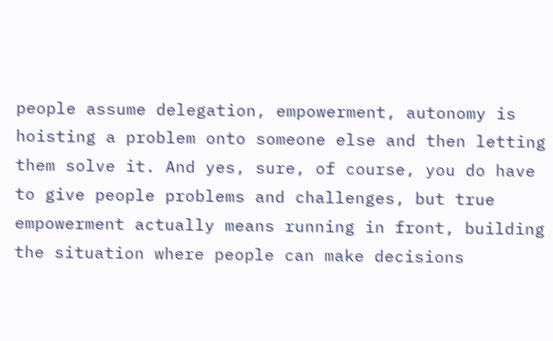people assume delegation, empowerment, autonomy is hoisting a problem onto someone else and then letting them solve it. And yes, sure, of course, you do have to give people problems and challenges, but true empowerment actually means running in front, building the situation where people can make decisions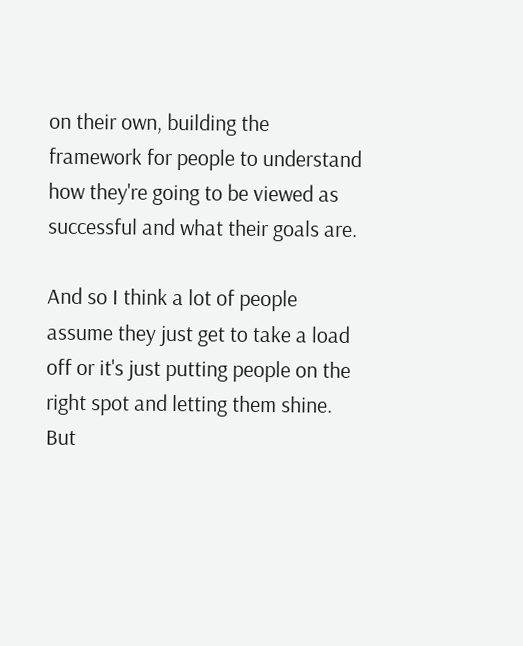on their own, building the framework for people to understand how they're going to be viewed as successful and what their goals are.

And so I think a lot of people assume they just get to take a load off or it's just putting people on the right spot and letting them shine. But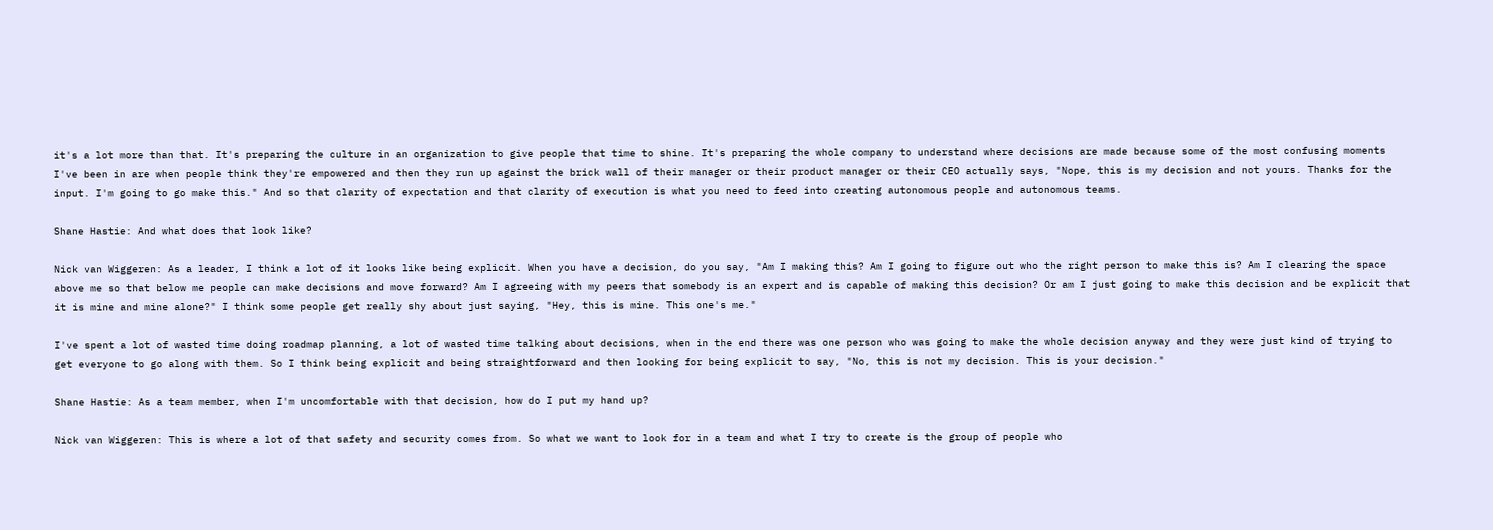it's a lot more than that. It's preparing the culture in an organization to give people that time to shine. It's preparing the whole company to understand where decisions are made because some of the most confusing moments I've been in are when people think they're empowered and then they run up against the brick wall of their manager or their product manager or their CEO actually says, "Nope, this is my decision and not yours. Thanks for the input. I'm going to go make this." And so that clarity of expectation and that clarity of execution is what you need to feed into creating autonomous people and autonomous teams.

Shane Hastie: And what does that look like?

Nick van Wiggeren: As a leader, I think a lot of it looks like being explicit. When you have a decision, do you say, "Am I making this? Am I going to figure out who the right person to make this is? Am I clearing the space above me so that below me people can make decisions and move forward? Am I agreeing with my peers that somebody is an expert and is capable of making this decision? Or am I just going to make this decision and be explicit that it is mine and mine alone?" I think some people get really shy about just saying, "Hey, this is mine. This one's me."

I've spent a lot of wasted time doing roadmap planning, a lot of wasted time talking about decisions, when in the end there was one person who was going to make the whole decision anyway and they were just kind of trying to get everyone to go along with them. So I think being explicit and being straightforward and then looking for being explicit to say, "No, this is not my decision. This is your decision."

Shane Hastie: As a team member, when I'm uncomfortable with that decision, how do I put my hand up?

Nick van Wiggeren: This is where a lot of that safety and security comes from. So what we want to look for in a team and what I try to create is the group of people who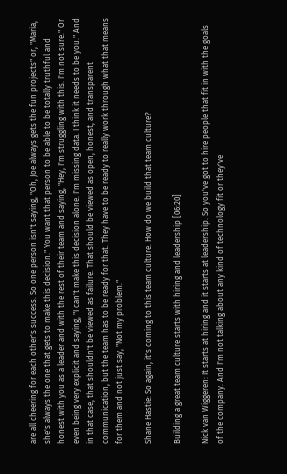are all cheering for each other's success. So one person isn't saying, "Oh, Joe always gets the fun projects" or, "Maria, she's always the one that gets to make this decision." You want that person to be able to be totally truthful and honest with you as a leader and with the rest of their team and saying, "Hey, I'm struggling with this. I'm not sure." Or even being very explicit and saying, "I can't make this decision alone. I'm missing data. I think it needs to be you." And in that case, that shouldn't be viewed as failure. That should be viewed as open, honest, and transparent communication, but the team has to be ready for that. They have to be ready to really work through what that means for them and not just say, "Not my problem."

Shane Hastie: So again, it's coming to this team culture. How do we build that team culture?

Building a great team culture starts with hiring and leadership [06:20]

Nick van Wiggeren: It starts at hiring and it starts at leadership. So you've got to hire people that fit in with the goals of the company. And I'm not talking about any kind of technology fit or they've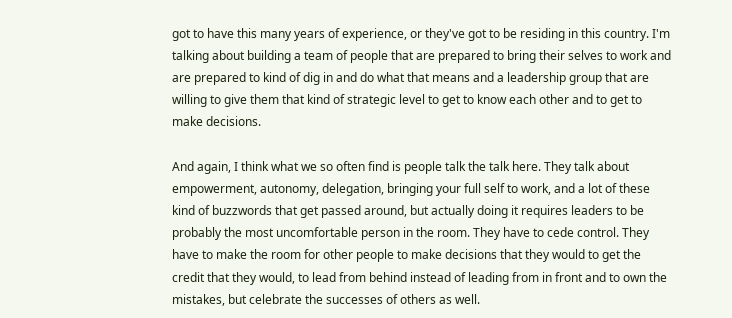got to have this many years of experience, or they've got to be residing in this country. I'm talking about building a team of people that are prepared to bring their selves to work and are prepared to kind of dig in and do what that means and a leadership group that are willing to give them that kind of strategic level to get to know each other and to get to make decisions.

And again, I think what we so often find is people talk the talk here. They talk about empowerment, autonomy, delegation, bringing your full self to work, and a lot of these kind of buzzwords that get passed around, but actually doing it requires leaders to be probably the most uncomfortable person in the room. They have to cede control. They have to make the room for other people to make decisions that they would to get the credit that they would, to lead from behind instead of leading from in front and to own the mistakes, but celebrate the successes of others as well.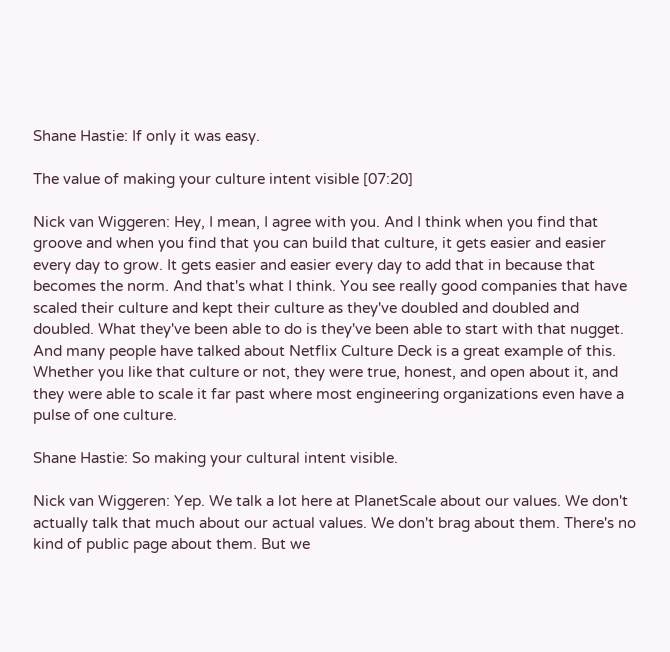Shane Hastie: If only it was easy.

The value of making your culture intent visible [07:20]

Nick van Wiggeren: Hey, I mean, I agree with you. And I think when you find that groove and when you find that you can build that culture, it gets easier and easier every day to grow. It gets easier and easier every day to add that in because that becomes the norm. And that's what I think. You see really good companies that have scaled their culture and kept their culture as they've doubled and doubled and doubled. What they've been able to do is they've been able to start with that nugget. And many people have talked about Netflix Culture Deck is a great example of this. Whether you like that culture or not, they were true, honest, and open about it, and they were able to scale it far past where most engineering organizations even have a pulse of one culture.

Shane Hastie: So making your cultural intent visible.

Nick van Wiggeren: Yep. We talk a lot here at PlanetScale about our values. We don't actually talk that much about our actual values. We don't brag about them. There's no kind of public page about them. But we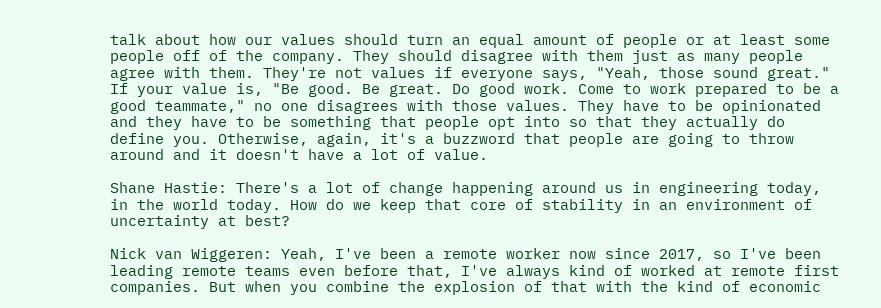talk about how our values should turn an equal amount of people or at least some people off of the company. They should disagree with them just as many people agree with them. They're not values if everyone says, "Yeah, those sound great." If your value is, "Be good. Be great. Do good work. Come to work prepared to be a good teammate," no one disagrees with those values. They have to be opinionated and they have to be something that people opt into so that they actually do define you. Otherwise, again, it's a buzzword that people are going to throw around and it doesn't have a lot of value.

Shane Hastie: There's a lot of change happening around us in engineering today, in the world today. How do we keep that core of stability in an environment of uncertainty at best?

Nick van Wiggeren: Yeah, I've been a remote worker now since 2017, so I've been leading remote teams even before that, I've always kind of worked at remote first companies. But when you combine the explosion of that with the kind of economic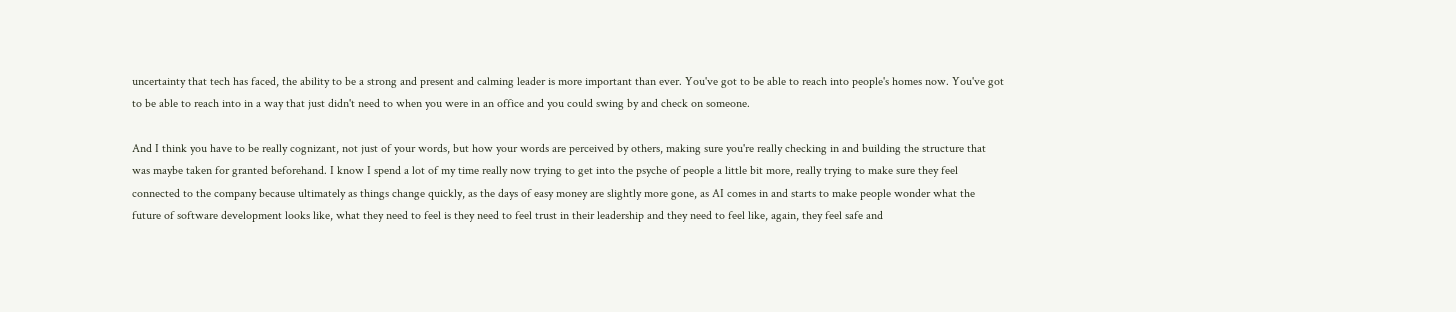uncertainty that tech has faced, the ability to be a strong and present and calming leader is more important than ever. You've got to be able to reach into people's homes now. You've got to be able to reach into in a way that just didn't need to when you were in an office and you could swing by and check on someone.

And I think you have to be really cognizant, not just of your words, but how your words are perceived by others, making sure you're really checking in and building the structure that was maybe taken for granted beforehand. I know I spend a lot of my time really now trying to get into the psyche of people a little bit more, really trying to make sure they feel connected to the company because ultimately as things change quickly, as the days of easy money are slightly more gone, as AI comes in and starts to make people wonder what the future of software development looks like, what they need to feel is they need to feel trust in their leadership and they need to feel like, again, they feel safe and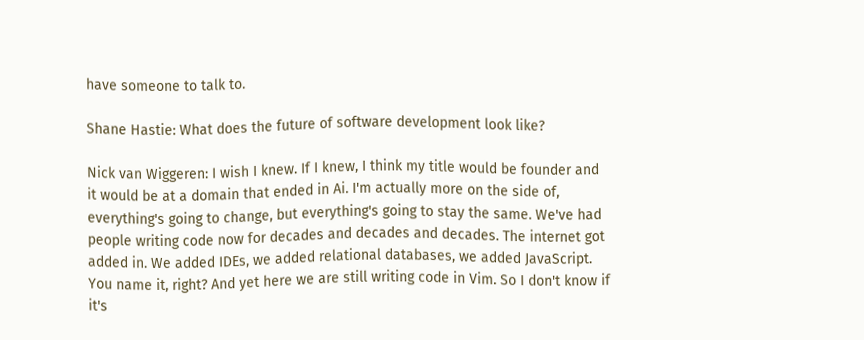have someone to talk to.

Shane Hastie: What does the future of software development look like?

Nick van Wiggeren: I wish I knew. If I knew, I think my title would be founder and it would be at a domain that ended in Ai. I'm actually more on the side of, everything's going to change, but everything's going to stay the same. We've had people writing code now for decades and decades and decades. The internet got added in. We added IDEs, we added relational databases, we added JavaScript. You name it, right? And yet here we are still writing code in Vim. So I don't know if it's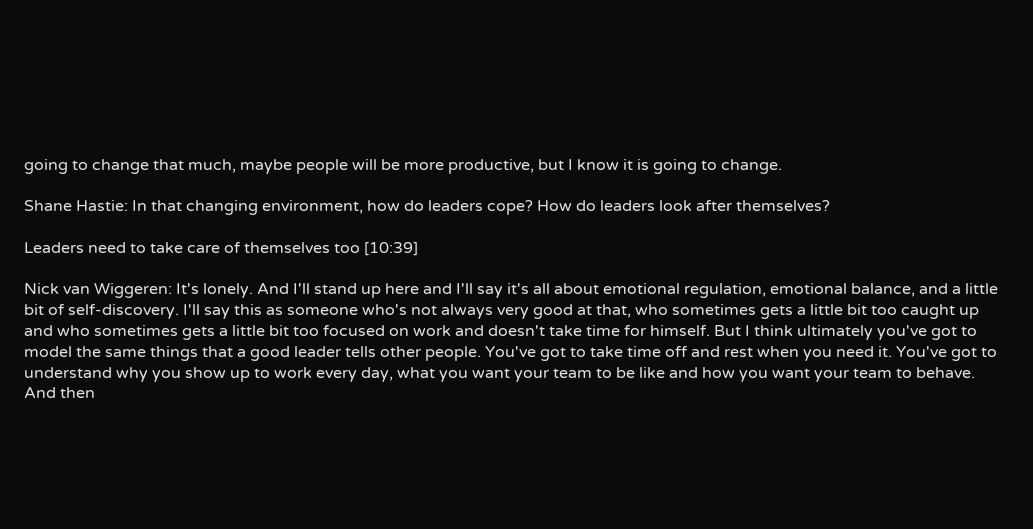going to change that much, maybe people will be more productive, but I know it is going to change.

Shane Hastie: In that changing environment, how do leaders cope? How do leaders look after themselves?

Leaders need to take care of themselves too [10:39]

Nick van Wiggeren: It's lonely. And I'll stand up here and I'll say it's all about emotional regulation, emotional balance, and a little bit of self-discovery. I'll say this as someone who's not always very good at that, who sometimes gets a little bit too caught up and who sometimes gets a little bit too focused on work and doesn't take time for himself. But I think ultimately you've got to model the same things that a good leader tells other people. You've got to take time off and rest when you need it. You've got to understand why you show up to work every day, what you want your team to be like and how you want your team to behave. And then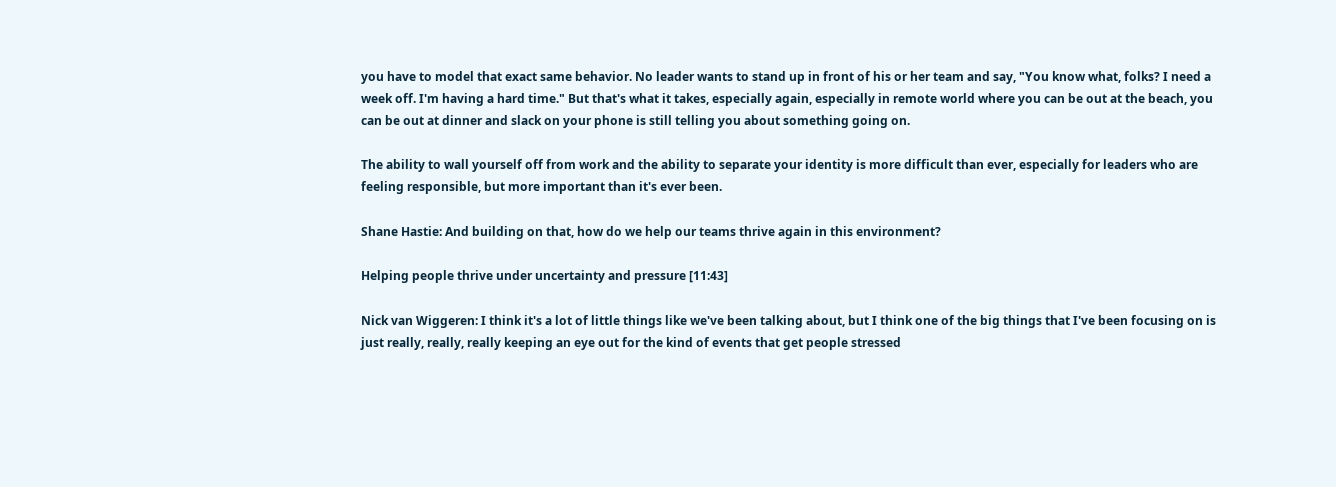you have to model that exact same behavior. No leader wants to stand up in front of his or her team and say, "You know what, folks? I need a week off. I'm having a hard time." But that's what it takes, especially again, especially in remote world where you can be out at the beach, you can be out at dinner and slack on your phone is still telling you about something going on.

The ability to wall yourself off from work and the ability to separate your identity is more difficult than ever, especially for leaders who are feeling responsible, but more important than it's ever been.

Shane Hastie: And building on that, how do we help our teams thrive again in this environment?

Helping people thrive under uncertainty and pressure [11:43]

Nick van Wiggeren: I think it's a lot of little things like we've been talking about, but I think one of the big things that I've been focusing on is just really, really, really keeping an eye out for the kind of events that get people stressed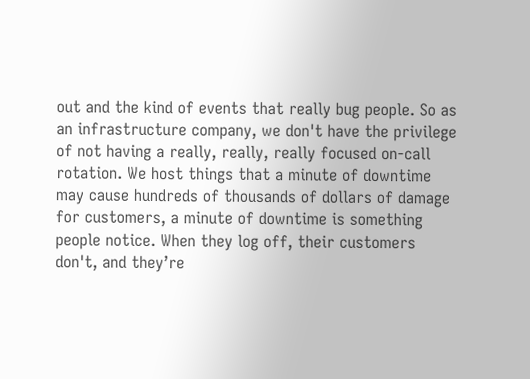out and the kind of events that really bug people. So as an infrastructure company, we don't have the privilege of not having a really, really, really focused on-call rotation. We host things that a minute of downtime may cause hundreds of thousands of dollars of damage for customers, a minute of downtime is something people notice. When they log off, their customers don't, and they’re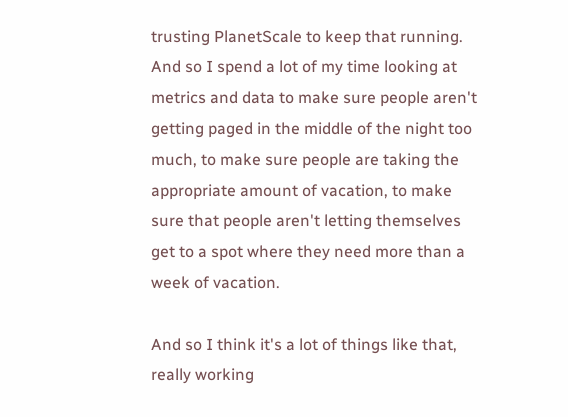trusting PlanetScale to keep that running. And so I spend a lot of my time looking at metrics and data to make sure people aren't getting paged in the middle of the night too much, to make sure people are taking the appropriate amount of vacation, to make sure that people aren't letting themselves get to a spot where they need more than a week of vacation.

And so I think it's a lot of things like that, really working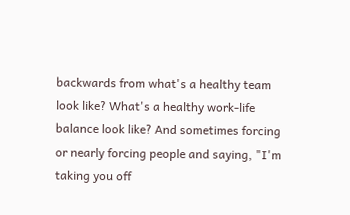backwards from what's a healthy team look like? What's a healthy work-life balance look like? And sometimes forcing or nearly forcing people and saying, "I'm taking you off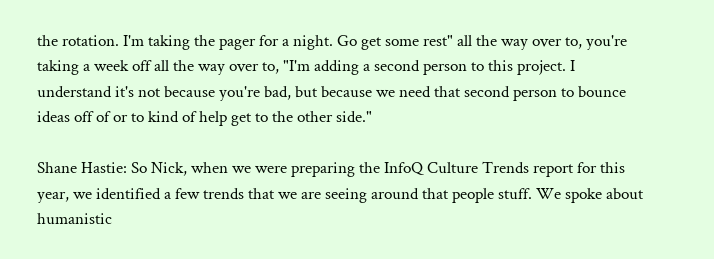the rotation. I'm taking the pager for a night. Go get some rest" all the way over to, you're taking a week off all the way over to, "I'm adding a second person to this project. I understand it's not because you're bad, but because we need that second person to bounce ideas off of or to kind of help get to the other side."

Shane Hastie: So Nick, when we were preparing the InfoQ Culture Trends report for this year, we identified a few trends that we are seeing around that people stuff. We spoke about humanistic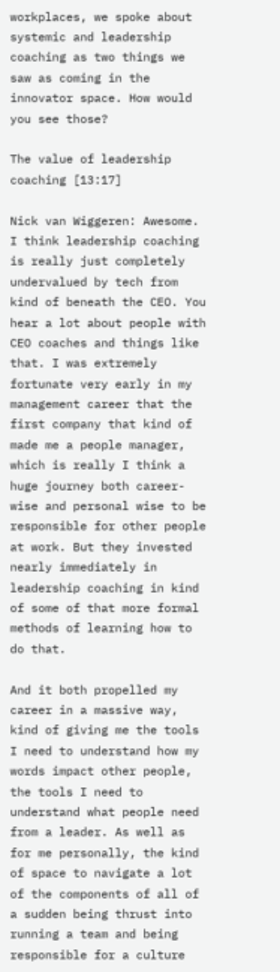workplaces, we spoke about systemic and leadership coaching as two things we saw as coming in the innovator space. How would you see those?

The value of leadership coaching [13:17]

Nick van Wiggeren: Awesome. I think leadership coaching is really just completely undervalued by tech from kind of beneath the CEO. You hear a lot about people with CEO coaches and things like that. I was extremely fortunate very early in my management career that the first company that kind of made me a people manager, which is really I think a huge journey both career-wise and personal wise to be responsible for other people at work. But they invested nearly immediately in leadership coaching in kind of some of that more formal methods of learning how to do that.

And it both propelled my career in a massive way, kind of giving me the tools I need to understand how my words impact other people, the tools I need to understand what people need from a leader. As well as for me personally, the kind of space to navigate a lot of the components of all of a sudden being thrust into running a team and being responsible for a culture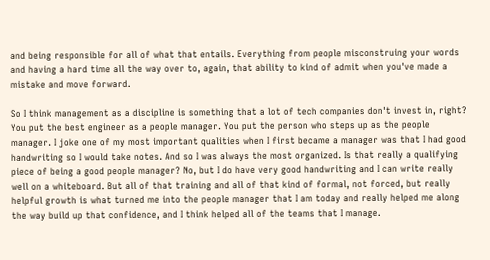and being responsible for all of what that entails. Everything from people misconstruing your words and having a hard time all the way over to, again, that ability to kind of admit when you've made a mistake and move forward.

So I think management as a discipline is something that a lot of tech companies don't invest in, right? You put the best engineer as a people manager. You put the person who steps up as the people manager. I joke one of my most important qualities when I first became a manager was that I had good handwriting so I would take notes. And so I was always the most organized. Is that really a qualifying piece of being a good people manager? No, but I do have very good handwriting and I can write really well on a whiteboard. But all of that training and all of that kind of formal, not forced, but really helpful growth is what turned me into the people manager that I am today and really helped me along the way build up that confidence, and I think helped all of the teams that I manage.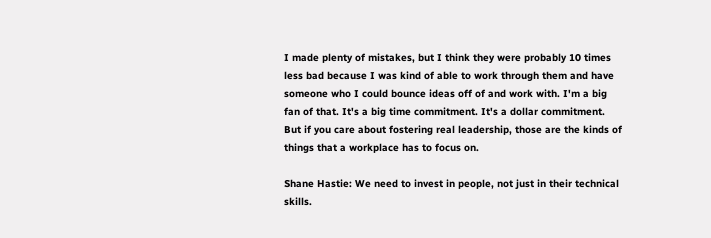I made plenty of mistakes, but I think they were probably 10 times less bad because I was kind of able to work through them and have someone who I could bounce ideas off of and work with. I'm a big fan of that. It's a big time commitment. It's a dollar commitment. But if you care about fostering real leadership, those are the kinds of things that a workplace has to focus on.

Shane Hastie: We need to invest in people, not just in their technical skills.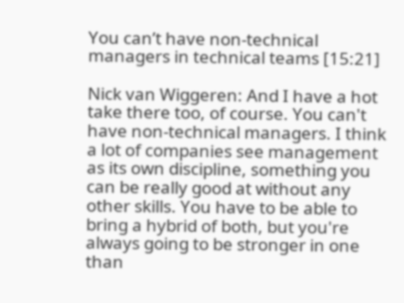You can’t have non-technical managers in technical teams [15:21]

Nick van Wiggeren: And I have a hot take there too, of course. You can't have non-technical managers. I think a lot of companies see management as its own discipline, something you can be really good at without any other skills. You have to be able to bring a hybrid of both, but you're always going to be stronger in one than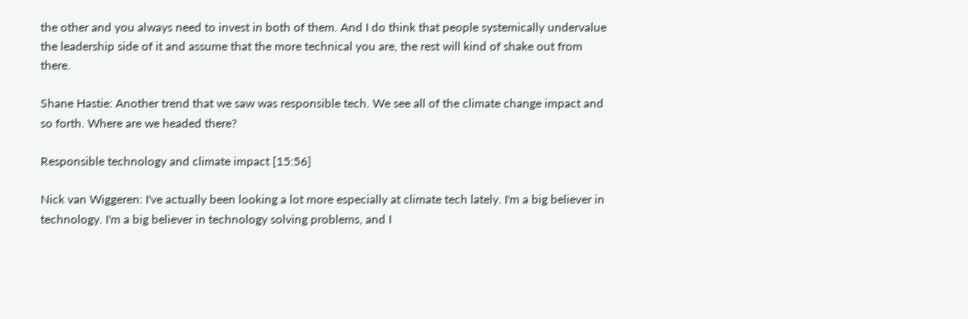the other and you always need to invest in both of them. And I do think that people systemically undervalue the leadership side of it and assume that the more technical you are, the rest will kind of shake out from there.

Shane Hastie: Another trend that we saw was responsible tech. We see all of the climate change impact and so forth. Where are we headed there?

Responsible technology and climate impact [15:56]

Nick van Wiggeren: I've actually been looking a lot more especially at climate tech lately. I'm a big believer in technology. I'm a big believer in technology solving problems, and I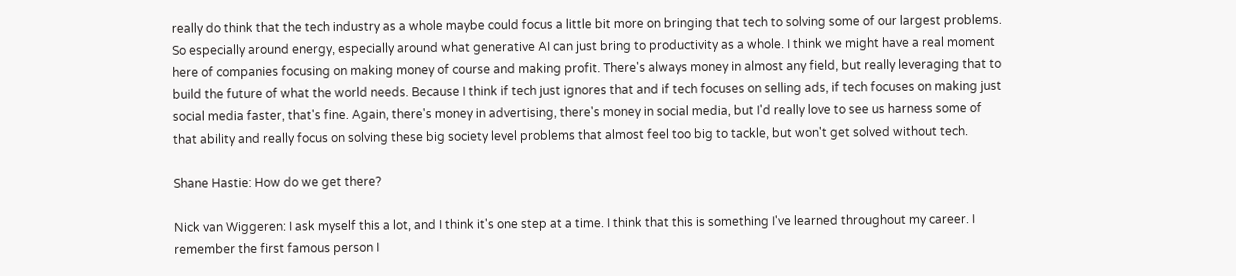really do think that the tech industry as a whole maybe could focus a little bit more on bringing that tech to solving some of our largest problems. So especially around energy, especially around what generative AI can just bring to productivity as a whole. I think we might have a real moment here of companies focusing on making money of course and making profit. There's always money in almost any field, but really leveraging that to build the future of what the world needs. Because I think if tech just ignores that and if tech focuses on selling ads, if tech focuses on making just social media faster, that's fine. Again, there's money in advertising, there's money in social media, but I'd really love to see us harness some of that ability and really focus on solving these big society level problems that almost feel too big to tackle, but won't get solved without tech.

Shane Hastie: How do we get there?

Nick van Wiggeren: I ask myself this a lot, and I think it's one step at a time. I think that this is something I've learned throughout my career. I remember the first famous person I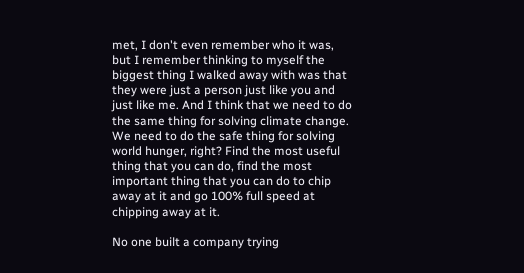met, I don't even remember who it was, but I remember thinking to myself the biggest thing I walked away with was that they were just a person just like you and just like me. And I think that we need to do the same thing for solving climate change. We need to do the safe thing for solving world hunger, right? Find the most useful thing that you can do, find the most important thing that you can do to chip away at it and go 100% full speed at chipping away at it.

No one built a company trying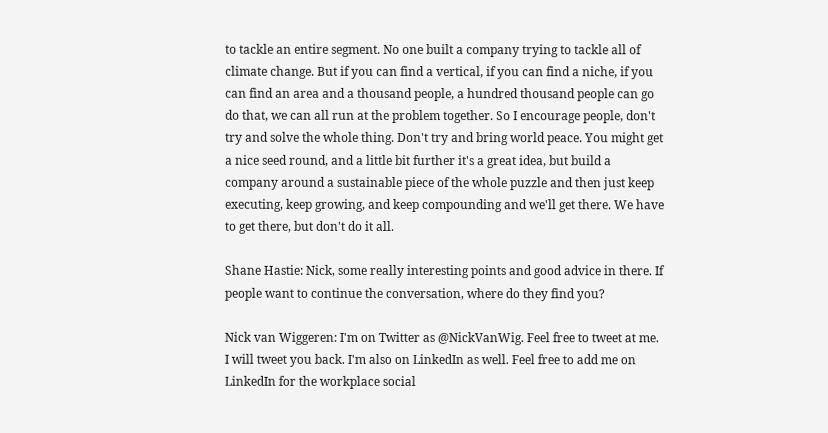to tackle an entire segment. No one built a company trying to tackle all of climate change. But if you can find a vertical, if you can find a niche, if you can find an area and a thousand people, a hundred thousand people can go do that, we can all run at the problem together. So I encourage people, don't try and solve the whole thing. Don't try and bring world peace. You might get a nice seed round, and a little bit further it's a great idea, but build a company around a sustainable piece of the whole puzzle and then just keep executing, keep growing, and keep compounding and we'll get there. We have to get there, but don't do it all.

Shane Hastie: Nick, some really interesting points and good advice in there. If people want to continue the conversation, where do they find you?

Nick van Wiggeren: I'm on Twitter as @NickVanWig. Feel free to tweet at me. I will tweet you back. I'm also on LinkedIn as well. Feel free to add me on LinkedIn for the workplace social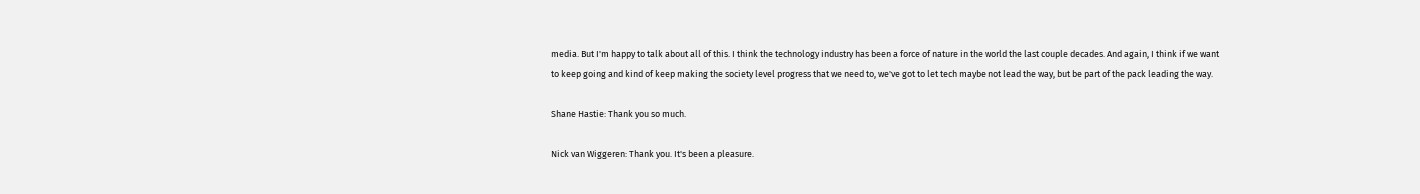media. But I'm happy to talk about all of this. I think the technology industry has been a force of nature in the world the last couple decades. And again, I think if we want to keep going and kind of keep making the society level progress that we need to, we've got to let tech maybe not lead the way, but be part of the pack leading the way.

Shane Hastie: Thank you so much.

Nick van Wiggeren: Thank you. It's been a pleasure.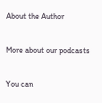About the Author

More about our podcasts

You can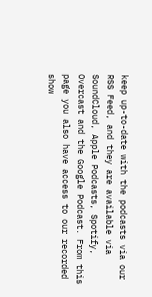keep up-to-date with the podcasts via our RSS Feed, and they are available via SoundCloud, Apple Podcasts, Spotify, Overcast and the Google Podcast. From this page you also have access to our recorded show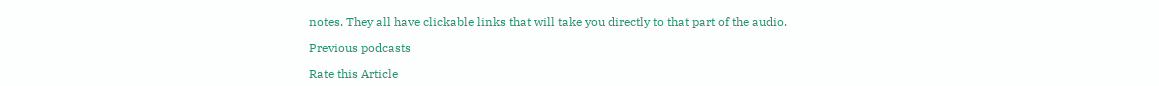notes. They all have clickable links that will take you directly to that part of the audio.

Previous podcasts

Rate this Article